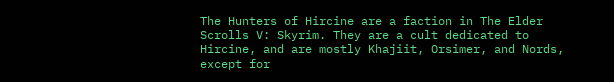The Hunters of Hircine are a faction in The Elder Scrolls V: Skyrim. They are a cult dedicated to Hircine, and are mostly Khajiit, Orsimer, and Nords, except for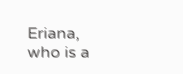Eriana, who is a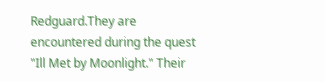Redguard.They are encountered during the quest "Ill Met by Moonlight." Their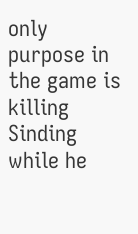only purpose in the game is killing Sinding while he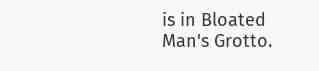is in Bloated Man's Grotto.